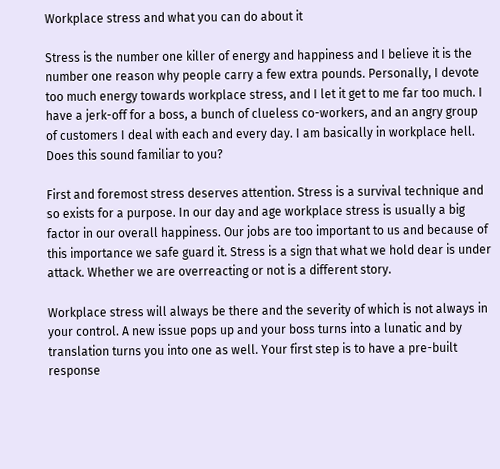Workplace stress and what you can do about it

Stress is the number one killer of energy and happiness and I believe it is the number one reason why people carry a few extra pounds. Personally, I devote too much energy towards workplace stress, and I let it get to me far too much. I have a jerk-off for a boss, a bunch of clueless co-workers, and an angry group of customers I deal with each and every day. I am basically in workplace hell. Does this sound familiar to you?

First and foremost stress deserves attention. Stress is a survival technique and so exists for a purpose. In our day and age workplace stress is usually a big factor in our overall happiness. Our jobs are too important to us and because of this importance we safe guard it. Stress is a sign that what we hold dear is under attack. Whether we are overreacting or not is a different story.

Workplace stress will always be there and the severity of which is not always in your control. A new issue pops up and your boss turns into a lunatic and by translation turns you into one as well. Your first step is to have a pre-built response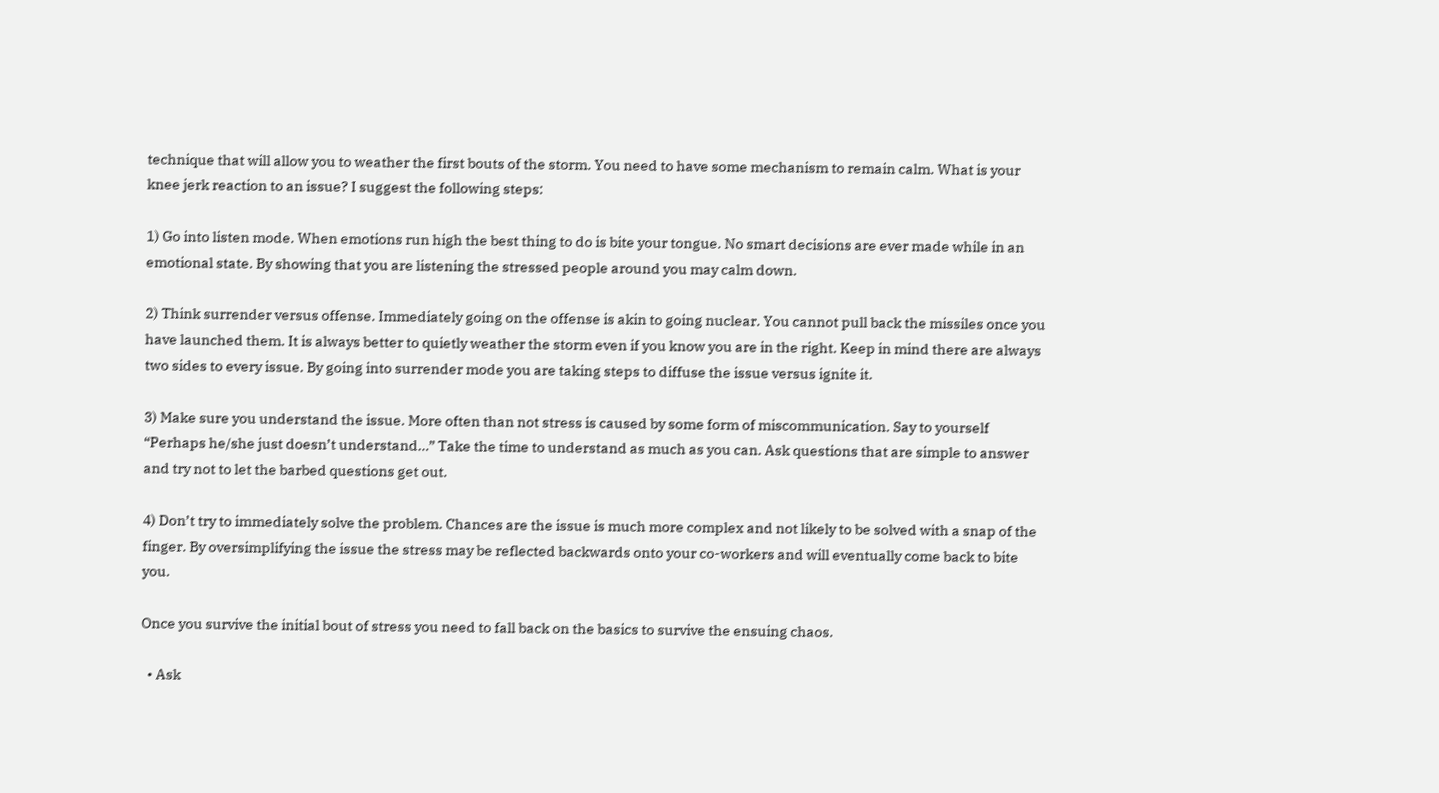technique that will allow you to weather the first bouts of the storm. You need to have some mechanism to remain calm. What is your knee jerk reaction to an issue? I suggest the following steps:

1) Go into listen mode. When emotions run high the best thing to do is bite your tongue. No smart decisions are ever made while in an emotional state. By showing that you are listening the stressed people around you may calm down.

2) Think surrender versus offense. Immediately going on the offense is akin to going nuclear. You cannot pull back the missiles once you have launched them. It is always better to quietly weather the storm even if you know you are in the right. Keep in mind there are always two sides to every issue. By going into surrender mode you are taking steps to diffuse the issue versus ignite it.

3) Make sure you understand the issue. More often than not stress is caused by some form of miscommunication. Say to yourself “Perhaps he/she just doesn’t understand…” Take the time to understand as much as you can. Ask questions that are simple to answer and try not to let the barbed questions get out.

4) Don’t try to immediately solve the problem. Chances are the issue is much more complex and not likely to be solved with a snap of the finger. By oversimplifying the issue the stress may be reflected backwards onto your co-workers and will eventually come back to bite you.

Once you survive the initial bout of stress you need to fall back on the basics to survive the ensuing chaos.

  • Ask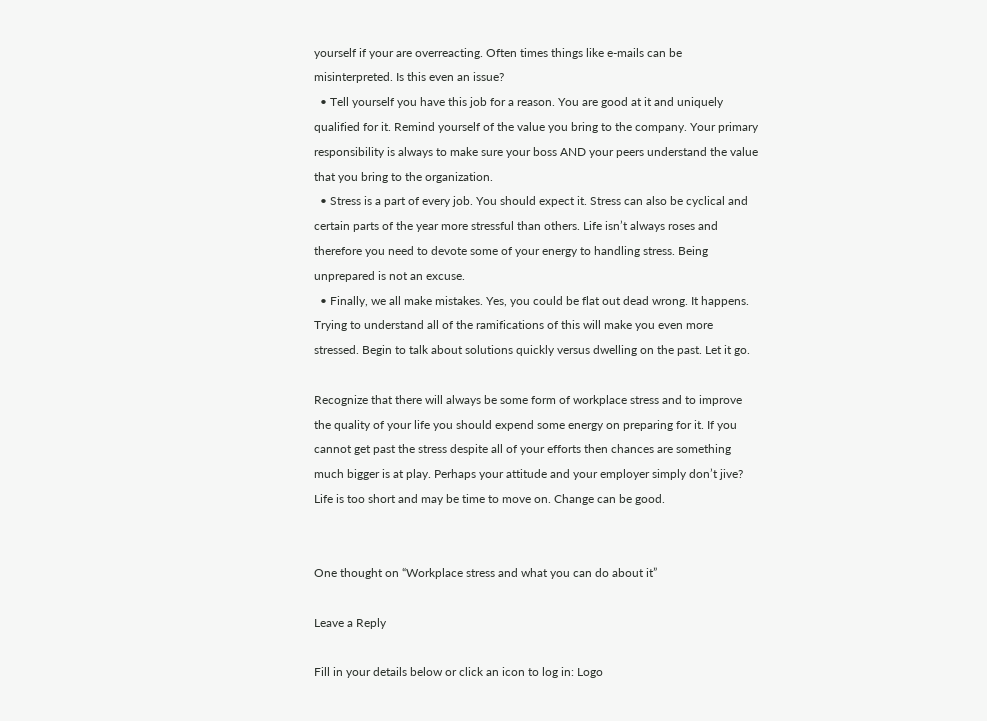yourself if your are overreacting. Often times things like e-mails can be misinterpreted. Is this even an issue?
  • Tell yourself you have this job for a reason. You are good at it and uniquely qualified for it. Remind yourself of the value you bring to the company. Your primary responsibility is always to make sure your boss AND your peers understand the value that you bring to the organization.
  • Stress is a part of every job. You should expect it. Stress can also be cyclical and certain parts of the year more stressful than others. Life isn’t always roses and therefore you need to devote some of your energy to handling stress. Being unprepared is not an excuse.
  • Finally, we all make mistakes. Yes, you could be flat out dead wrong. It happens. Trying to understand all of the ramifications of this will make you even more stressed. Begin to talk about solutions quickly versus dwelling on the past. Let it go.

Recognize that there will always be some form of workplace stress and to improve the quality of your life you should expend some energy on preparing for it. If you cannot get past the stress despite all of your efforts then chances are something much bigger is at play. Perhaps your attitude and your employer simply don’t jive? Life is too short and may be time to move on. Change can be good.


One thought on “Workplace stress and what you can do about it”

Leave a Reply

Fill in your details below or click an icon to log in: Logo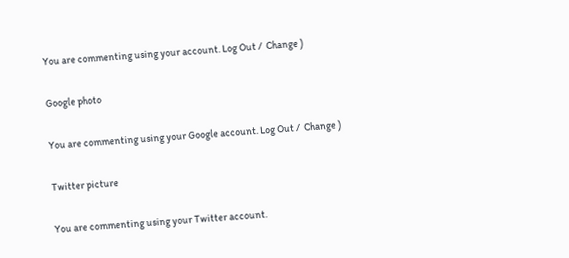You are commenting using your account. Log Out /  Change )

Google photo

You are commenting using your Google account. Log Out /  Change )

Twitter picture

You are commenting using your Twitter account.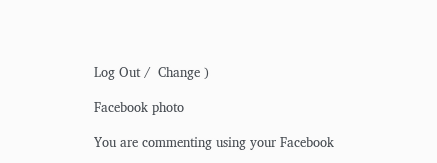Log Out /  Change )

Facebook photo

You are commenting using your Facebook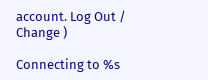account. Log Out /  Change )

Connecting to %s